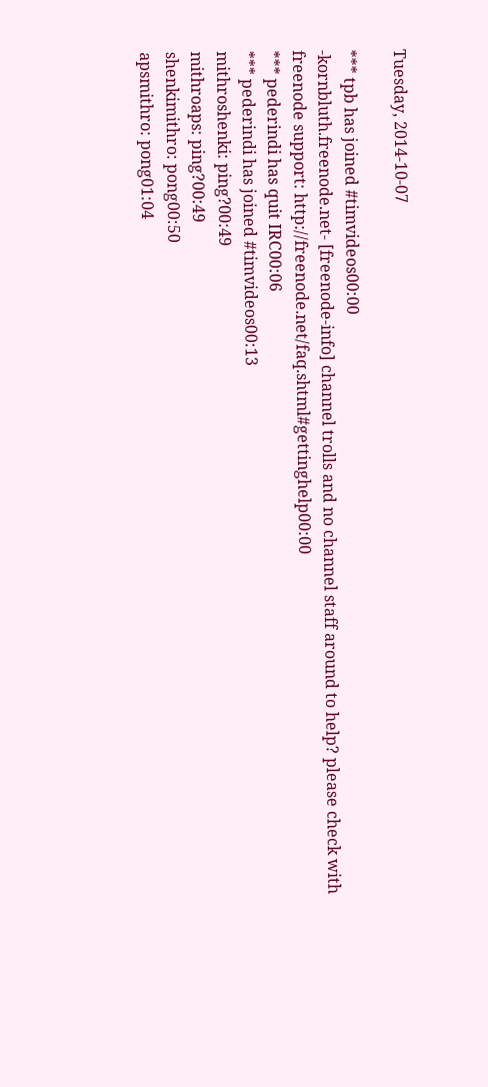Tuesday, 2014-10-07

*** tpb has joined #timvideos00:00
-kornbluth.freenode.net- [freenode-info] channel trolls and no channel staff around to help? please check with freenode support: http://freenode.net/faq.shtml#gettinghelp00:00
*** pederindi has quit IRC00:06
*** pederindi has joined #timvideos00:13
mithroshenki: ping?00:49
mithroaps: ping?00:49
shenkimithro: pong00:50
apsmithro: pong01:04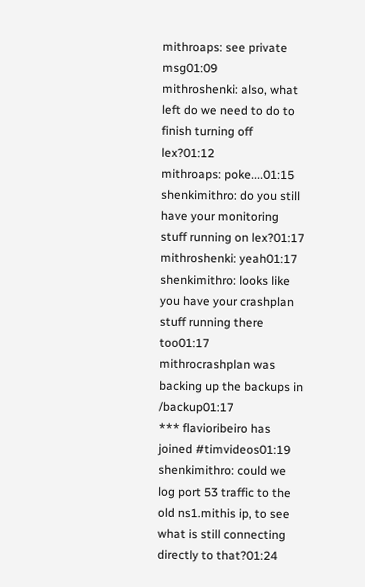mithroaps: see private msg01:09
mithroshenki: also, what left do we need to do to finish turning off lex?01:12
mithroaps: poke....01:15
shenkimithro: do you still have your monitoring stuff running on lex?01:17
mithroshenki: yeah01:17
shenkimithro: looks like you have your crashplan stuff running there too01:17
mithrocrashplan was backing up the backups in /backup01:17
*** flavioribeiro has joined #timvideos01:19
shenkimithro: could we log port 53 traffic to the old ns1.mithis ip, to see what is still connecting directly to that?01:24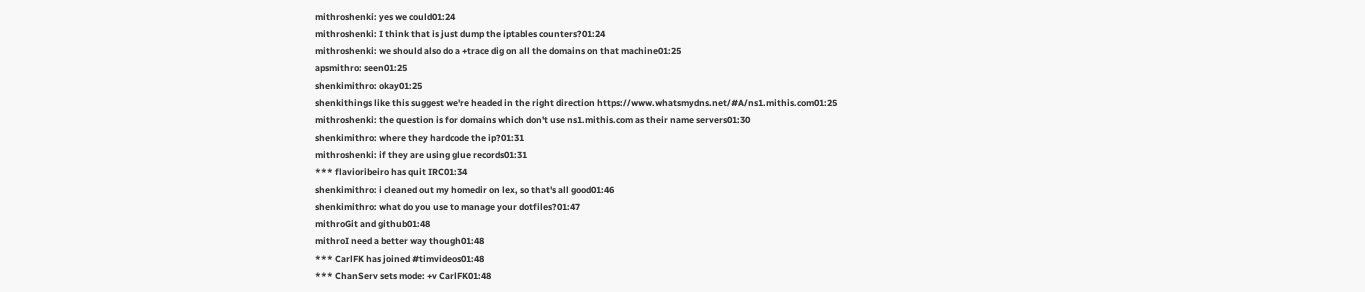mithroshenki: yes we could01:24
mithroshenki: I think that is just dump the iptables counters?01:24
mithroshenki: we should also do a +trace dig on all the domains on that machine01:25
apsmithro: seen01:25
shenkimithro: okay01:25
shenkithings like this suggest we're headed in the right direction https://www.whatsmydns.net/#A/ns1.mithis.com01:25
mithroshenki: the question is for domains which don't use ns1.mithis.com as their name servers01:30
shenkimithro: where they hardcode the ip?01:31
mithroshenki: if they are using glue records01:31
*** flavioribeiro has quit IRC01:34
shenkimithro: i cleaned out my homedir on lex, so that's all good01:46
shenkimithro: what do you use to manage your dotfiles?01:47
mithroGit and github01:48
mithroI need a better way though01:48
*** CarlFK has joined #timvideos01:48
*** ChanServ sets mode: +v CarlFK01:48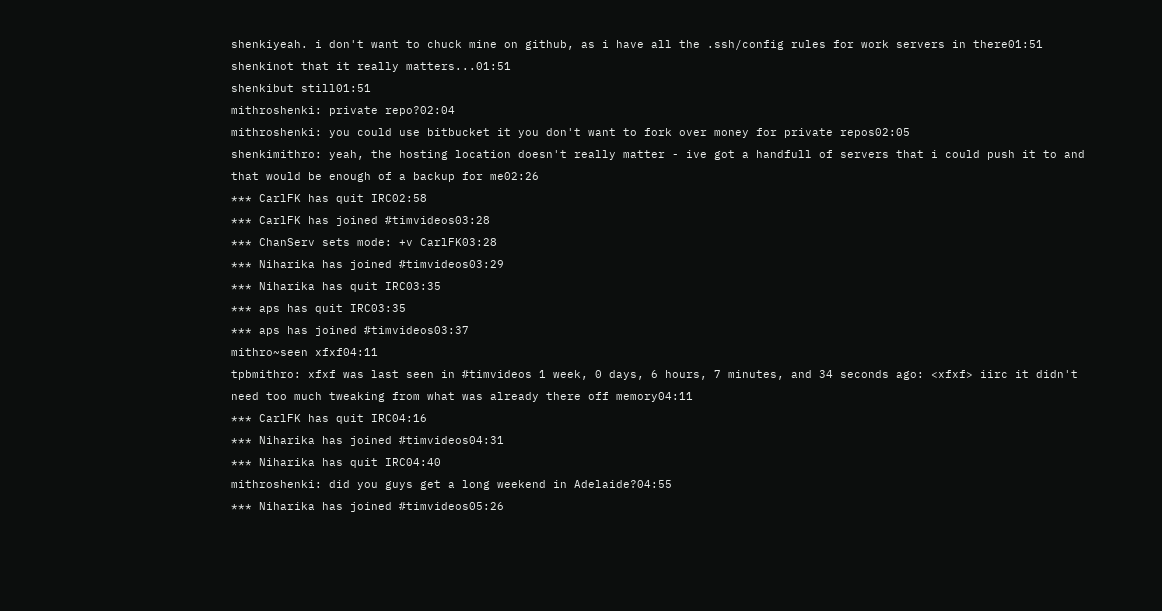shenkiyeah. i don't want to chuck mine on github, as i have all the .ssh/config rules for work servers in there01:51
shenkinot that it really matters...01:51
shenkibut still01:51
mithroshenki: private repo?02:04
mithroshenki: you could use bitbucket it you don't want to fork over money for private repos02:05
shenkimithro: yeah, the hosting location doesn't really matter - ive got a handfull of servers that i could push it to and that would be enough of a backup for me02:26
*** CarlFK has quit IRC02:58
*** CarlFK has joined #timvideos03:28
*** ChanServ sets mode: +v CarlFK03:28
*** Niharika has joined #timvideos03:29
*** Niharika has quit IRC03:35
*** aps has quit IRC03:35
*** aps has joined #timvideos03:37
mithro~seen xfxf04:11
tpbmithro: xfxf was last seen in #timvideos 1 week, 0 days, 6 hours, 7 minutes, and 34 seconds ago: <xfxf> iirc it didn't need too much tweaking from what was already there off memory04:11
*** CarlFK has quit IRC04:16
*** Niharika has joined #timvideos04:31
*** Niharika has quit IRC04:40
mithroshenki: did you guys get a long weekend in Adelaide?04:55
*** Niharika has joined #timvideos05:26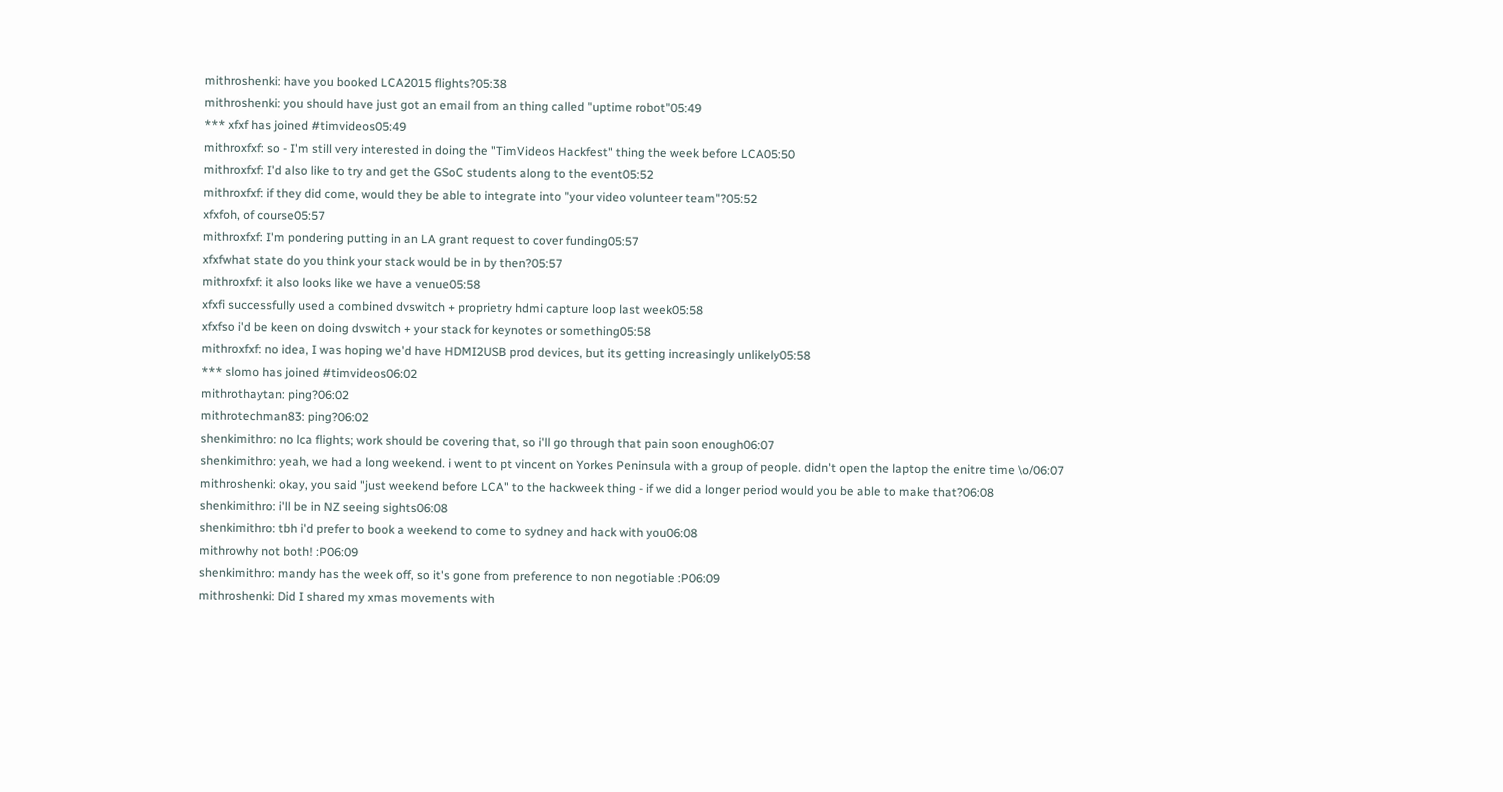mithroshenki: have you booked LCA2015 flights?05:38
mithroshenki: you should have just got an email from an thing called "uptime robot"05:49
*** xfxf has joined #timvideos05:49
mithroxfxf: so - I'm still very interested in doing the "TimVideos Hackfest" thing the week before LCA05:50
mithroxfxf: I'd also like to try and get the GSoC students along to the event05:52
mithroxfxf: if they did come, would they be able to integrate into "your video volunteer team"?05:52
xfxfoh, of course05:57
mithroxfxf: I'm pondering putting in an LA grant request to cover funding05:57
xfxfwhat state do you think your stack would be in by then?05:57
mithroxfxf: it also looks like we have a venue05:58
xfxfi successfully used a combined dvswitch + proprietry hdmi capture loop last week05:58
xfxfso i'd be keen on doing dvswitch + your stack for keynotes or something05:58
mithroxfxf: no idea, I was hoping we'd have HDMI2USB prod devices, but its getting increasingly unlikely05:58
*** slomo has joined #timvideos06:02
mithrothaytan: ping?06:02
mithrotechman83: ping?06:02
shenkimithro: no lca flights; work should be covering that, so i'll go through that pain soon enough06:07
shenkimithro: yeah, we had a long weekend. i went to pt vincent on Yorkes Peninsula with a group of people. didn't open the laptop the enitre time \o/06:07
mithroshenki: okay, you said "just weekend before LCA" to the hackweek thing - if we did a longer period would you be able to make that?06:08
shenkimithro: i'll be in NZ seeing sights06:08
shenkimithro: tbh i'd prefer to book a weekend to come to sydney and hack with you06:08
mithrowhy not both! :P06:09
shenkimithro: mandy has the week off, so it's gone from preference to non negotiable :P06:09
mithroshenki: Did I shared my xmas movements with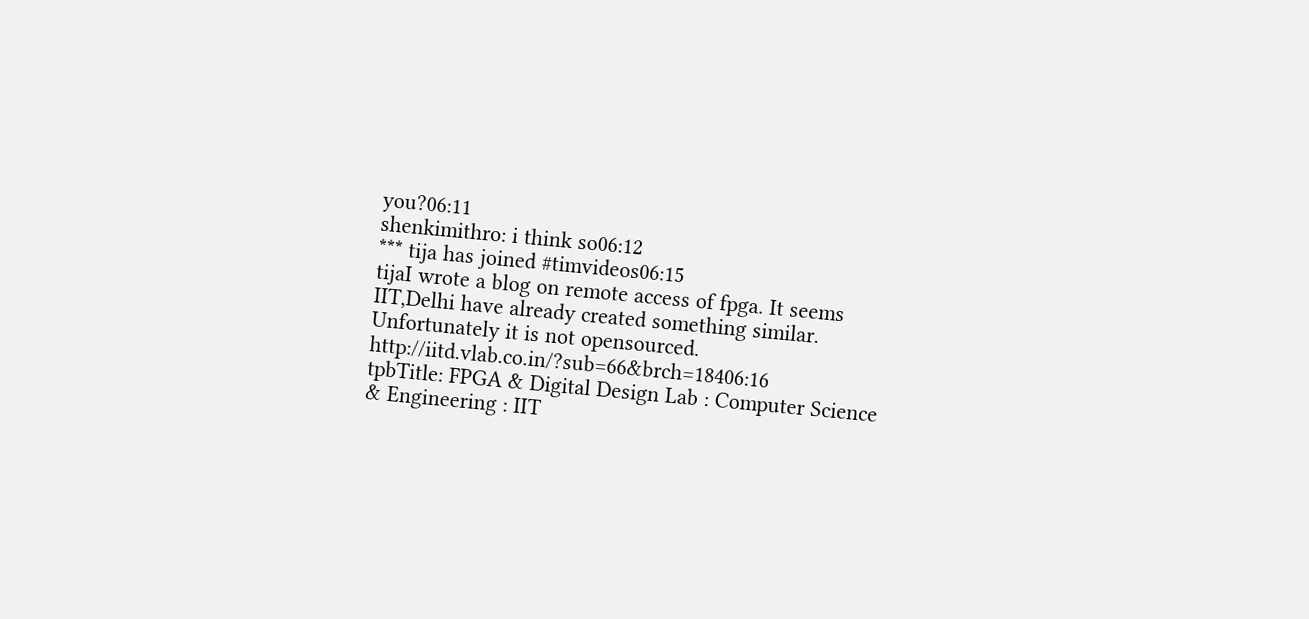you?06:11
shenkimithro: i think so06:12
*** tija has joined #timvideos06:15
tijaI wrote a blog on remote access of fpga. It seems IIT,Delhi have already created something similar. Unfortunately it is not opensourced. http://iitd.vlab.co.in/?sub=66&brch=18406:16
tpbTitle: FPGA & Digital Design Lab : Computer Science & Engineering : IIT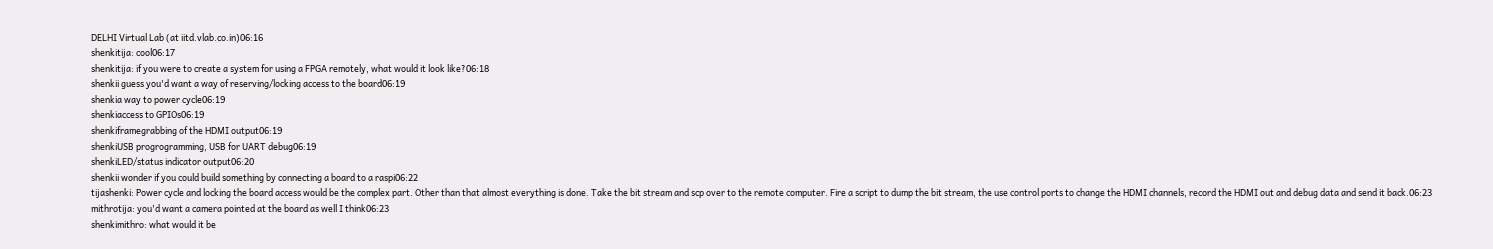DELHI Virtual Lab (at iitd.vlab.co.in)06:16
shenkitija: cool06:17
shenkitija: if you were to create a system for using a FPGA remotely, what would it look like?06:18
shenkii guess you'd want a way of reserving/locking access to the board06:19
shenkia way to power cycle06:19
shenkiaccess to GPIOs06:19
shenkiframegrabbing of the HDMI output06:19
shenkiUSB progrogramming, USB for UART debug06:19
shenkiLED/status indicator output06:20
shenkii wonder if you could build something by connecting a board to a raspi06:22
tijashenki: Power cycle and locking the board access would be the complex part. Other than that almost everything is done. Take the bit stream and scp over to the remote computer. Fire a script to dump the bit stream, the use control ports to change the HDMI channels, record the HDMI out and debug data and send it back.06:23
mithrotija: you'd want a camera pointed at the board as well I think06:23
shenkimithro: what would it be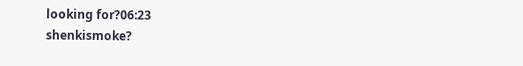looking for?06:23
shenkismoke?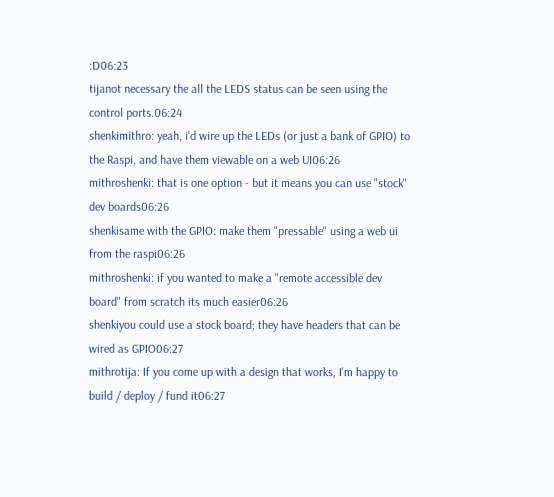:D06:23
tijanot necessary the all the LEDS status can be seen using the control ports.06:24
shenkimithro: yeah, i'd wire up the LEDs (or just a bank of GPIO) to the Raspi, and have them viewable on a web UI06:26
mithroshenki: that is one option - but it means you can use "stock" dev boards06:26
shenkisame with the GPIO: make them "pressable" using a web ui from the raspi06:26
mithroshenki: if you wanted to make a "remote accessible dev board" from scratch its much easier06:26
shenkiyou could use a stock board; they have headers that can be wired as GPIO06:27
mithrotija: If you come up with a design that works, I'm happy to build / deploy / fund it06:27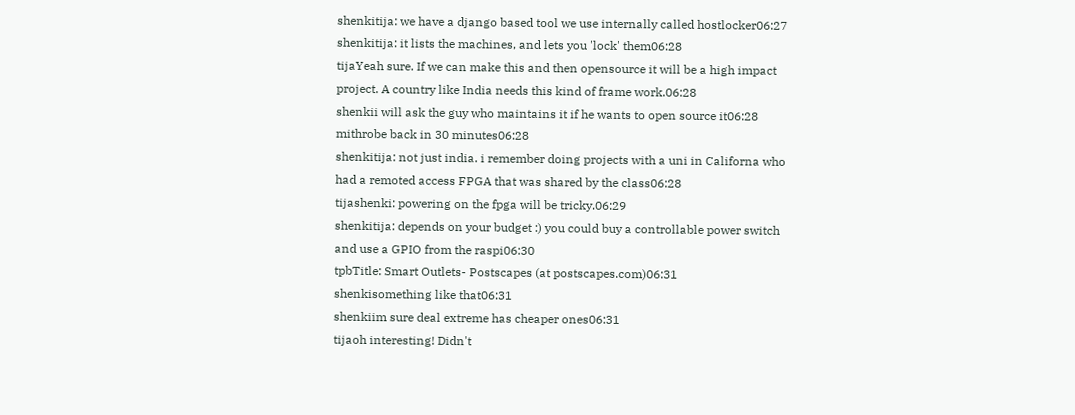shenkitija: we have a django based tool we use internally called hostlocker06:27
shenkitija: it lists the machines, and lets you 'lock' them06:28
tijaYeah sure. If we can make this and then opensource it will be a high impact project. A country like India needs this kind of frame work.06:28
shenkii will ask the guy who maintains it if he wants to open source it06:28
mithrobe back in 30 minutes06:28
shenkitija: not just india. i remember doing projects with a uni in Californa who had a remoted access FPGA that was shared by the class06:28
tijashenki: powering on the fpga will be tricky.06:29
shenkitija: depends on your budget :) you could buy a controllable power switch and use a GPIO from the raspi06:30
tpbTitle: Smart Outlets- Postscapes (at postscapes.com)06:31
shenkisomething like that06:31
shenkiim sure deal extreme has cheaper ones06:31
tijaoh interesting! Didn't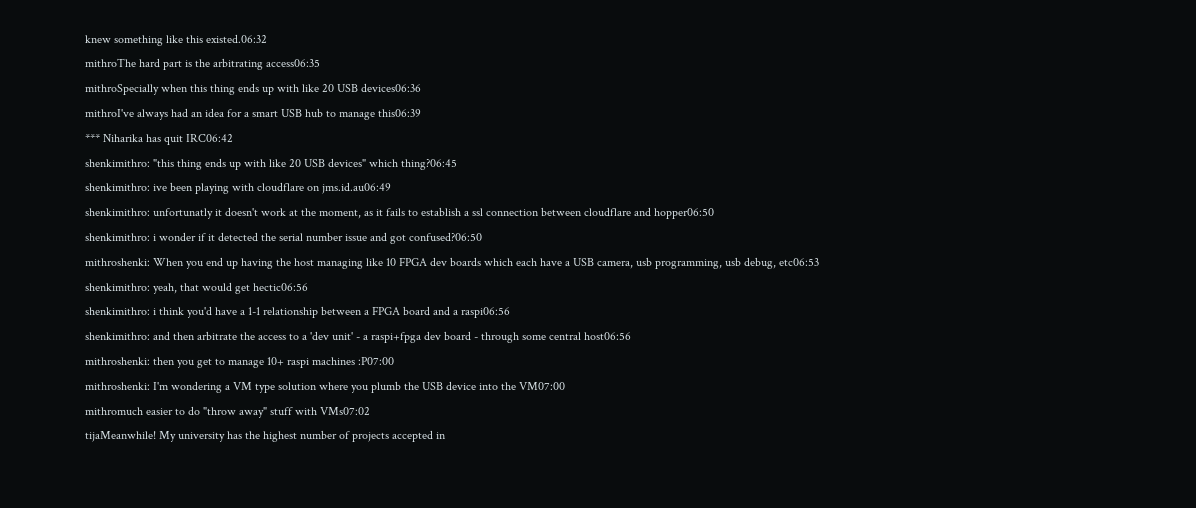knew something like this existed.06:32
mithroThe hard part is the arbitrating access06:35
mithroSpecially when this thing ends up with like 20 USB devices06:36
mithroI've always had an idea for a smart USB hub to manage this06:39
*** Niharika has quit IRC06:42
shenkimithro: "this thing ends up with like 20 USB devices" which thing?06:45
shenkimithro: ive been playing with cloudflare on jms.id.au06:49
shenkimithro: unfortunatly it doesn't work at the moment, as it fails to establish a ssl connection between cloudflare and hopper06:50
shenkimithro: i wonder if it detected the serial number issue and got confused?06:50
mithroshenki: When you end up having the host managing like 10 FPGA dev boards which each have a USB camera, usb programming, usb debug, etc06:53
shenkimithro: yeah, that would get hectic06:56
shenkimithro: i think you'd have a 1-1 relationship between a FPGA board and a raspi06:56
shenkimithro: and then arbitrate the access to a 'dev unit' - a raspi+fpga dev board - through some central host06:56
mithroshenki: then you get to manage 10+ raspi machines :P07:00
mithroshenki: I'm wondering a VM type solution where you plumb the USB device into the VM07:00
mithromuch easier to do "throw away" stuff with VMs07:02
tijaMeanwhile! My university has the highest number of projects accepted in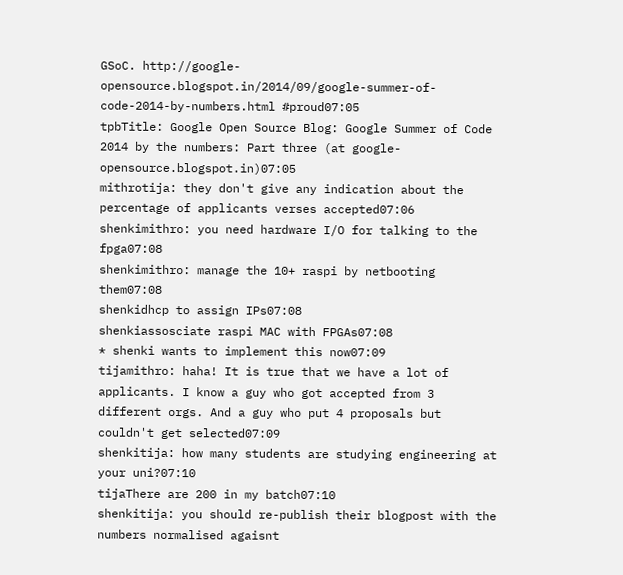GSoC. http://google-opensource.blogspot.in/2014/09/google-summer-of-code-2014-by-numbers.html #proud07:05
tpbTitle: Google Open Source Blog: Google Summer of Code 2014 by the numbers: Part three (at google-opensource.blogspot.in)07:05
mithrotija: they don't give any indication about the percentage of applicants verses accepted07:06
shenkimithro: you need hardware I/O for talking to the fpga07:08
shenkimithro: manage the 10+ raspi by netbooting them07:08
shenkidhcp to assign IPs07:08
shenkiassosciate raspi MAC with FPGAs07:08
* shenki wants to implement this now07:09
tijamithro: haha! It is true that we have a lot of applicants. I know a guy who got accepted from 3 different orgs. And a guy who put 4 proposals but couldn't get selected07:09
shenkitija: how many students are studying engineering at your uni?07:10
tijaThere are 200 in my batch07:10
shenkitija: you should re-publish their blogpost with the numbers normalised agaisnt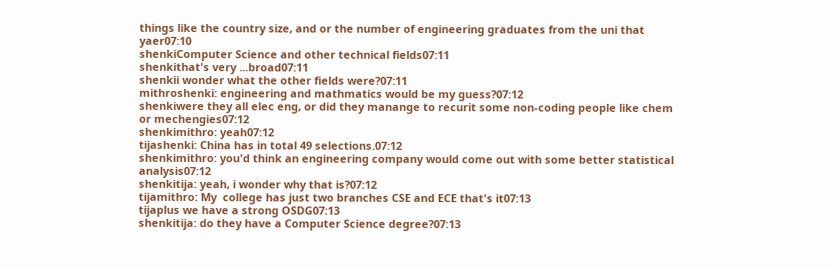things like the country size, and or the number of engineering graduates from the uni that yaer07:10
shenkiComputer Science and other technical fields07:11
shenkithat's very ...broad07:11
shenkii wonder what the other fields were?07:11
mithroshenki: engineering and mathmatics would be my guess?07:12
shenkiwere they all elec eng, or did they manange to recurit some non-coding people like chem or mechengies07:12
shenkimithro: yeah07:12
tijashenki: China has in total 49 selections.07:12
shenkimithro: you'd think an engineering company would come out with some better statistical analysis07:12
shenkitija: yeah, i wonder why that is?07:12
tijamithro: My  college has just two branches CSE and ECE that's it07:13
tijaplus we have a strong OSDG07:13
shenkitija: do they have a Computer Science degree?07:13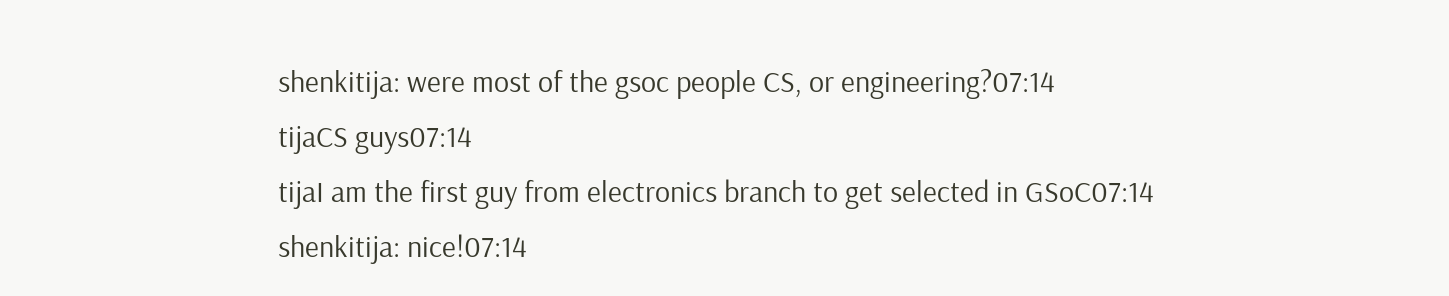shenkitija: were most of the gsoc people CS, or engineering?07:14
tijaCS guys07:14
tijaI am the first guy from electronics branch to get selected in GSoC07:14
shenkitija: nice!07:14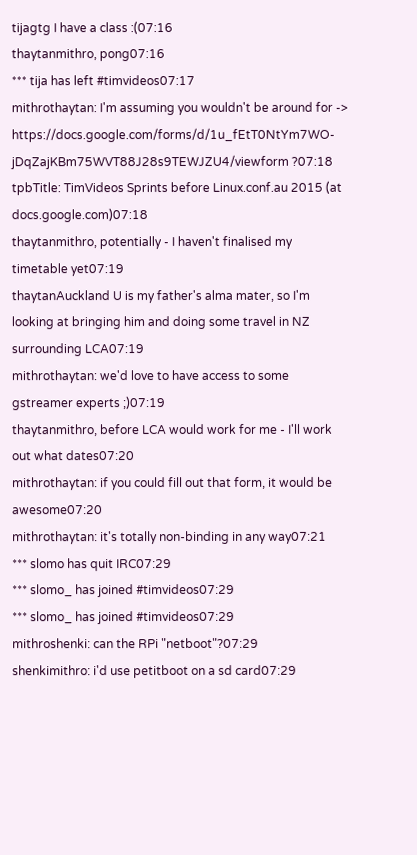tijagtg I have a class :(07:16
thaytanmithro, pong07:16
*** tija has left #timvideos07:17
mithrothaytan: I'm assuming you wouldn't be around for -> https://docs.google.com/forms/d/1u_fEtT0NtYm7WO-jDqZajKBm75WVT88J28s9TEWJZU4/viewform ?07:18
tpbTitle: TimVideos Sprints before Linux.conf.au 2015 (at docs.google.com)07:18
thaytanmithro, potentially - I haven't finalised my timetable yet07:19
thaytanAuckland U is my father's alma mater, so I'm looking at bringing him and doing some travel in NZ surrounding LCA07:19
mithrothaytan: we'd love to have access to some gstreamer experts ;)07:19
thaytanmithro, before LCA would work for me - I'll work out what dates07:20
mithrothaytan: if you could fill out that form, it would be awesome07:20
mithrothaytan: it's totally non-binding in any way07:21
*** slomo has quit IRC07:29
*** slomo_ has joined #timvideos07:29
*** slomo_ has joined #timvideos07:29
mithroshenki: can the RPi "netboot"?07:29
shenkimithro: i'd use petitboot on a sd card07:29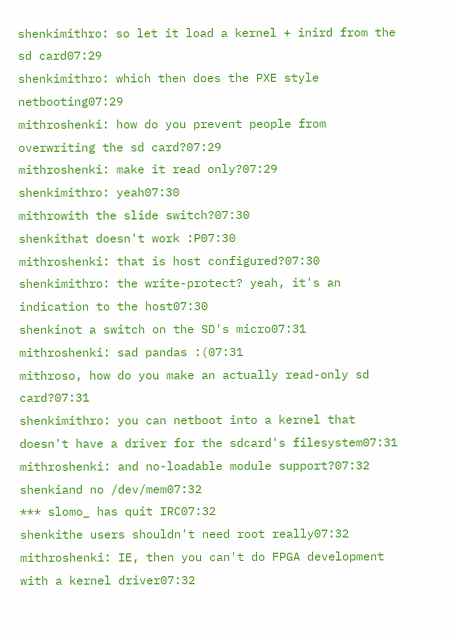shenkimithro: so let it load a kernel + inird from the sd card07:29
shenkimithro: which then does the PXE style netbooting07:29
mithroshenki: how do you prevent people from overwriting the sd card?07:29
mithroshenki: make it read only?07:29
shenkimithro: yeah07:30
mithrowith the slide switch?07:30
shenkithat doesn't work :P07:30
mithroshenki: that is host configured?07:30
shenkimithro: the write-protect? yeah, it's an indication to the host07:30
shenkinot a switch on the SD's micro07:31
mithroshenki: sad pandas :(07:31
mithroso, how do you make an actually read-only sd card?07:31
shenkimithro: you can netboot into a kernel that doesn't have a driver for the sdcard's filesystem07:31
mithroshenki: and no-loadable module support?07:32
shenkiand no /dev/mem07:32
*** slomo_ has quit IRC07:32
shenkithe users shouldn't need root really07:32
mithroshenki: IE, then you can't do FPGA development with a kernel driver07:32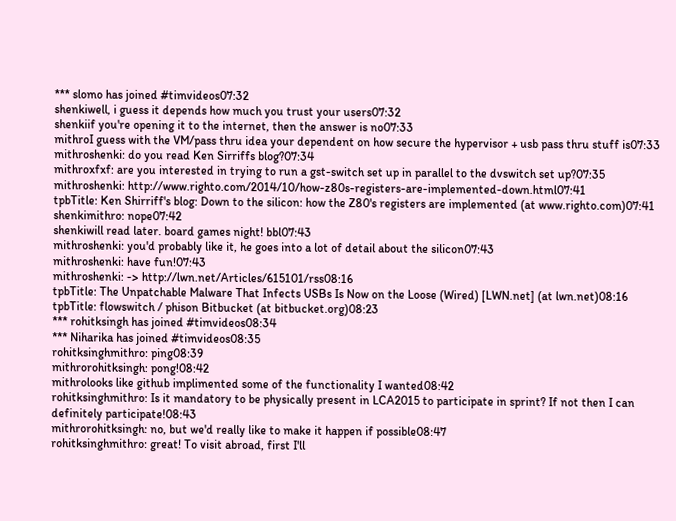*** slomo has joined #timvideos07:32
shenkiwell, i guess it depends how much you trust your users07:32
shenkiif you're opening it to the internet, then the answer is no07:33
mithroI guess with the VM/pass thru idea your dependent on how secure the hypervisor + usb pass thru stuff is07:33
mithroshenki: do you read Ken Sirriffs blog?07:34
mithroxfxf: are you interested in trying to run a gst-switch set up in parallel to the dvswitch set up?07:35
mithroshenki: http://www.righto.com/2014/10/how-z80s-registers-are-implemented-down.html07:41
tpbTitle: Ken Shirriff's blog: Down to the silicon: how the Z80's registers are implemented (at www.righto.com)07:41
shenkimithro: nope07:42
shenkiwill read later. board games night! bbl07:43
mithroshenki: you'd probably like it, he goes into a lot of detail about the silicon07:43
mithroshenki: have fun!07:43
mithroshenki: -> http://lwn.net/Articles/615101/rss08:16
tpbTitle: The Unpatchable Malware That Infects USBs Is Now on the Loose (Wired) [LWN.net] (at lwn.net)08:16
tpbTitle: flowswitch / phison Bitbucket (at bitbucket.org)08:23
*** rohitksingh has joined #timvideos08:34
*** Niharika has joined #timvideos08:35
rohitksinghmithro: ping08:39
mithrorohitksingh: pong!08:42
mithrolooks like github implimented some of the functionality I wanted08:42
rohitksinghmithro: Is it mandatory to be physically present in LCA2015 to participate in sprint? If not then I can definitely participate!08:43
mithrorohitksingh: no, but we'd really like to make it happen if possible08:47
rohitksinghmithro: great! To visit abroad, first I'll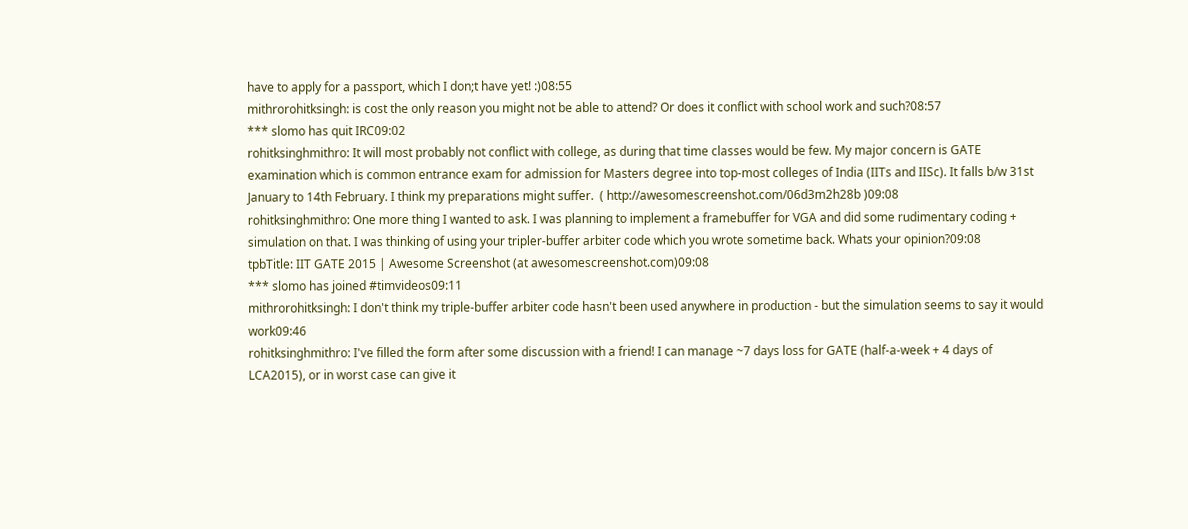have to apply for a passport, which I don;t have yet! :)08:55
mithrorohitksingh: is cost the only reason you might not be able to attend? Or does it conflict with school work and such?08:57
*** slomo has quit IRC09:02
rohitksinghmithro: It will most probably not conflict with college, as during that time classes would be few. My major concern is GATE examination which is common entrance exam for admission for Masters degree into top-most colleges of India (IITs and IISc). It falls b/w 31st January to 14th February. I think my preparations might suffer.  ( http://awesomescreenshot.com/06d3m2h28b )09:08
rohitksinghmithro: One more thing I wanted to ask. I was planning to implement a framebuffer for VGA and did some rudimentary coding + simulation on that. I was thinking of using your tripler-buffer arbiter code which you wrote sometime back. Whats your opinion?09:08
tpbTitle: IIT GATE 2015 | Awesome Screenshot (at awesomescreenshot.com)09:08
*** slomo has joined #timvideos09:11
mithrorohitksingh: I don't think my triple-buffer arbiter code hasn't been used anywhere in production - but the simulation seems to say it would work09:46
rohitksinghmithro: I've filled the form after some discussion with a friend! I can manage ~7 days loss for GATE (half-a-week + 4 days of LCA2015), or in worst case can give it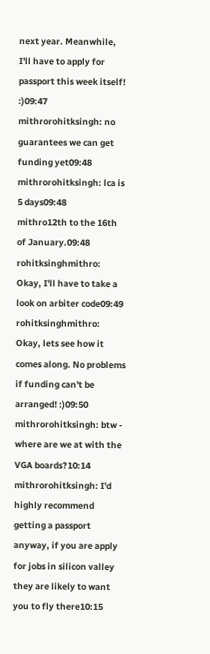next year. Meanwhile, I'll have to apply for passport this week itself! :)09:47
mithrorohitksingh: no guarantees we can get funding yet09:48
mithrorohitksingh: lca is 5 days09:48
mithro12th to the 16th of January.09:48
rohitksinghmithro: Okay, I'll have to take a look on arbiter code09:49
rohitksinghmithro: Okay, lets see how it comes along. No problems if funding can't be arranged! :)09:50
mithrorohitksingh: btw - where are we at with the VGA boards?10:14
mithrorohitksingh: I'd highly recommend getting a passport anyway, if you are apply for jobs in silicon valley they are likely to want you to fly there10:15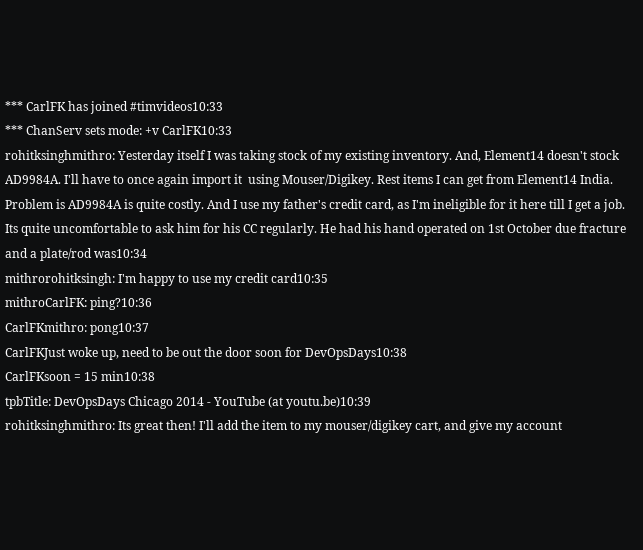*** CarlFK has joined #timvideos10:33
*** ChanServ sets mode: +v CarlFK10:33
rohitksinghmithro: Yesterday itself I was taking stock of my existing inventory. And, Element14 doesn't stock AD9984A. I'll have to once again import it  using Mouser/Digikey. Rest items I can get from Element14 India. Problem is AD9984A is quite costly. And I use my father's credit card, as I'm ineligible for it here till I get a job. Its quite uncomfortable to ask him for his CC regularly. He had his hand operated on 1st October due fracture and a plate/rod was10:34
mithrorohitksingh: I'm happy to use my credit card10:35
mithroCarlFK: ping?10:36
CarlFKmithro: pong10:37
CarlFKJust woke up, need to be out the door soon for DevOpsDays10:38
CarlFKsoon = 15 min10:38
tpbTitle: DevOpsDays Chicago 2014 - YouTube (at youtu.be)10:39
rohitksinghmithro: Its great then! I'll add the item to my mouser/digikey cart, and give my account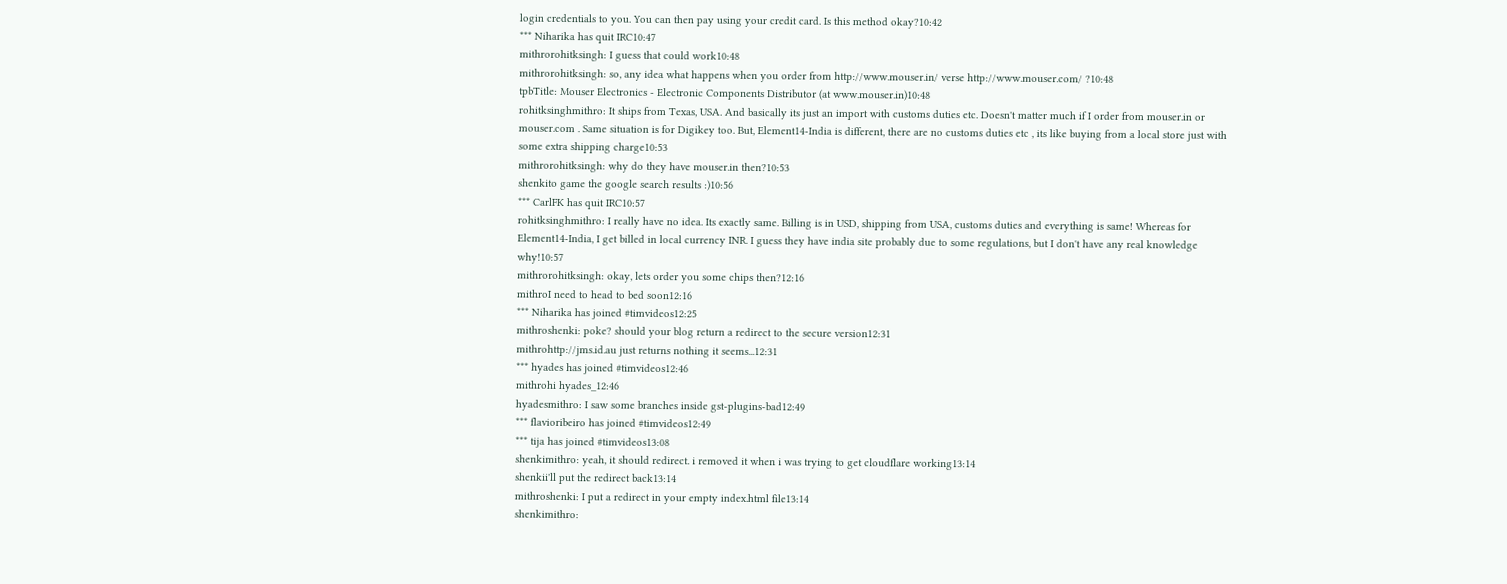login credentials to you. You can then pay using your credit card. Is this method okay?10:42
*** Niharika has quit IRC10:47
mithrorohitksingh: I guess that could work10:48
mithrorohitksingh: so, any idea what happens when you order from http://www.mouser.in/ verse http://www.mouser.com/ ?10:48
tpbTitle: Mouser Electronics - Electronic Components Distributor (at www.mouser.in)10:48
rohitksinghmithro: It ships from Texas, USA. And basically its just an import with customs duties etc. Doesn't matter much if I order from mouser.in or mouser.com . Same situation is for Digikey too. But, Element14-India is different, there are no customs duties etc , its like buying from a local store just with some extra shipping charge10:53
mithrorohitksingh: why do they have mouser.in then?10:53
shenkito game the google search results :)10:56
*** CarlFK has quit IRC10:57
rohitksinghmithro: I really have no idea. Its exactly same. Billing is in USD, shipping from USA, customs duties and everything is same! Whereas for Element14-India, I get billed in local currency INR. I guess they have india site probably due to some regulations, but I don't have any real knowledge why!10:57
mithrorohitksingh: okay, lets order you some chips then?12:16
mithroI need to head to bed soon12:16
*** Niharika has joined #timvideos12:25
mithroshenki: poke? should your blog return a redirect to the secure version12:31
mithrohttp://jms.id.au just returns nothing it seems...12:31
*** hyades has joined #timvideos12:46
mithrohi hyades_12:46
hyadesmithro: I saw some branches inside gst-plugins-bad12:49
*** flavioribeiro has joined #timvideos12:49
*** tija has joined #timvideos13:08
shenkimithro: yeah, it should redirect. i removed it when i was trying to get cloudflare working13:14
shenkii'll put the redirect back13:14
mithroshenki: I put a redirect in your empty index.html file13:14
shenkimithro: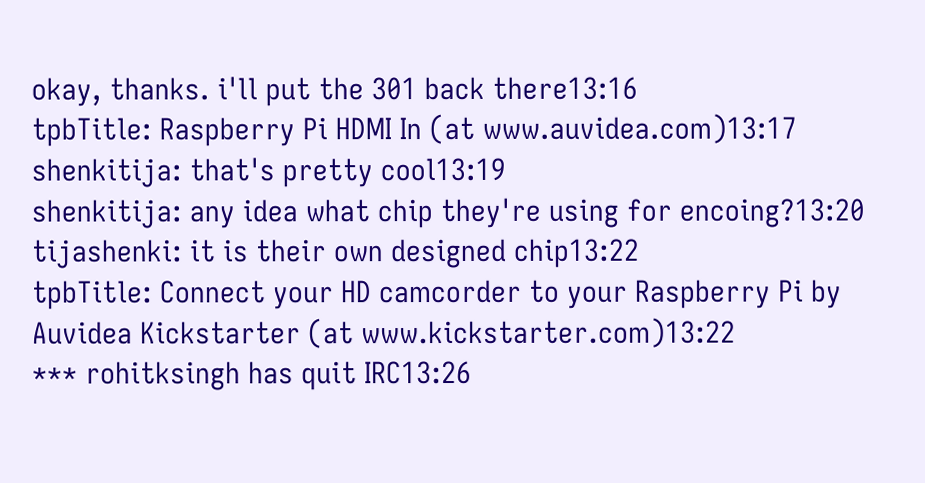okay, thanks. i'll put the 301 back there13:16
tpbTitle: Raspberry Pi HDMI In (at www.auvidea.com)13:17
shenkitija: that's pretty cool13:19
shenkitija: any idea what chip they're using for encoing?13:20
tijashenki: it is their own designed chip13:22
tpbTitle: Connect your HD camcorder to your Raspberry Pi by Auvidea Kickstarter (at www.kickstarter.com)13:22
*** rohitksingh has quit IRC13:26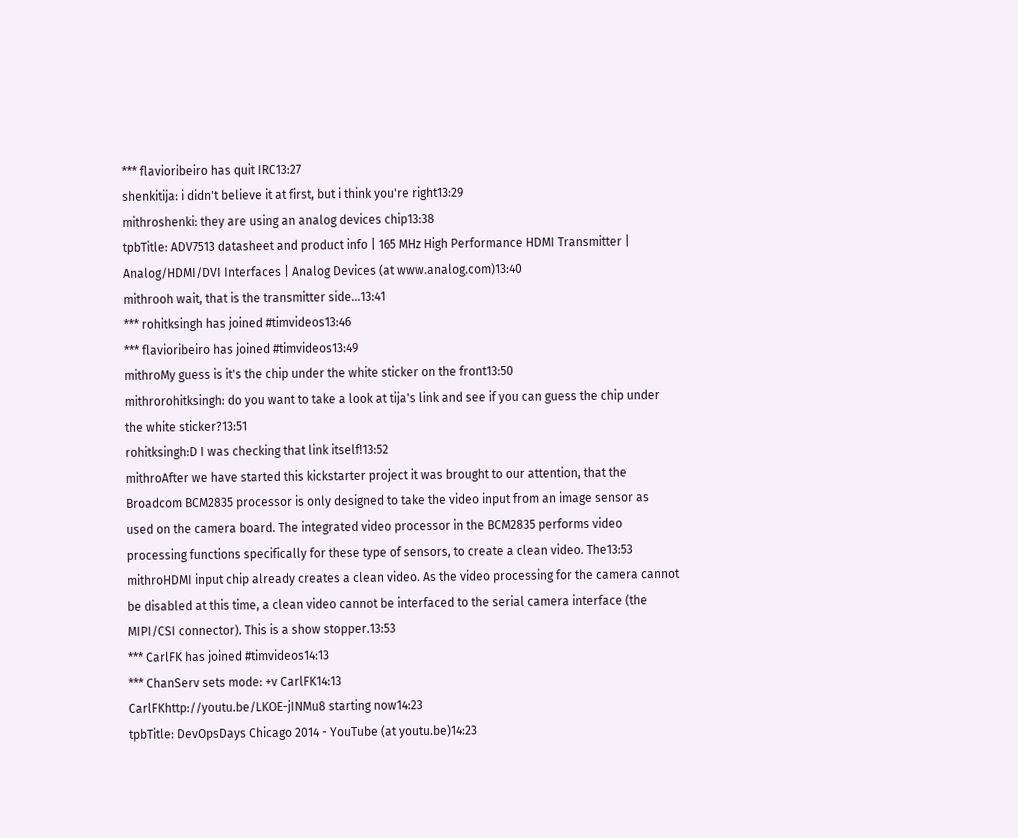*** flavioribeiro has quit IRC13:27
shenkitija: i didn't believe it at first, but i think you're right13:29
mithroshenki: they are using an analog devices chip13:38
tpbTitle: ADV7513 datasheet and product info | 165 MHz High Performance HDMI Transmitter | Analog/HDMI/DVI Interfaces | Analog Devices (at www.analog.com)13:40
mithrooh wait, that is the transmitter side...13:41
*** rohitksingh has joined #timvideos13:46
*** flavioribeiro has joined #timvideos13:49
mithroMy guess is it's the chip under the white sticker on the front13:50
mithrorohitksingh: do you want to take a look at tija's link and see if you can guess the chip under the white sticker?13:51
rohitksingh:D I was checking that link itself!13:52
mithroAfter we have started this kickstarter project it was brought to our attention, that the Broadcom BCM2835 processor is only designed to take the video input from an image sensor as used on the camera board. The integrated video processor in the BCM2835 performs video processing functions specifically for these type of sensors, to create a clean video. The13:53
mithroHDMI input chip already creates a clean video. As the video processing for the camera cannot be disabled at this time, a clean video cannot be interfaced to the serial camera interface (the MIPI/CSI connector). This is a show stopper.13:53
*** CarlFK has joined #timvideos14:13
*** ChanServ sets mode: +v CarlFK14:13
CarlFKhttp://youtu.be/LKOE-jINMu8 starting now14:23
tpbTitle: DevOpsDays Chicago 2014 - YouTube (at youtu.be)14:23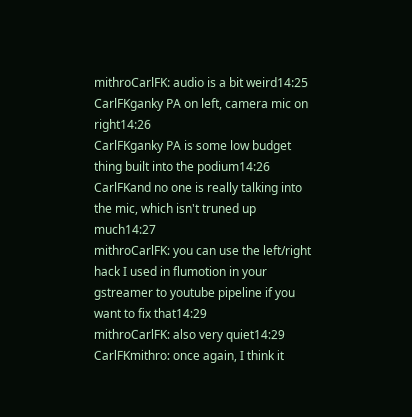mithroCarlFK: audio is a bit weird14:25
CarlFKganky PA on left, camera mic on right14:26
CarlFKganky PA is some low budget thing built into the podium14:26
CarlFKand no one is really talking into the mic, which isn't truned up much14:27
mithroCarlFK: you can use the left/right hack I used in flumotion in your gstreamer to youtube pipeline if you want to fix that14:29
mithroCarlFK: also very quiet14:29
CarlFKmithro: once again, I think it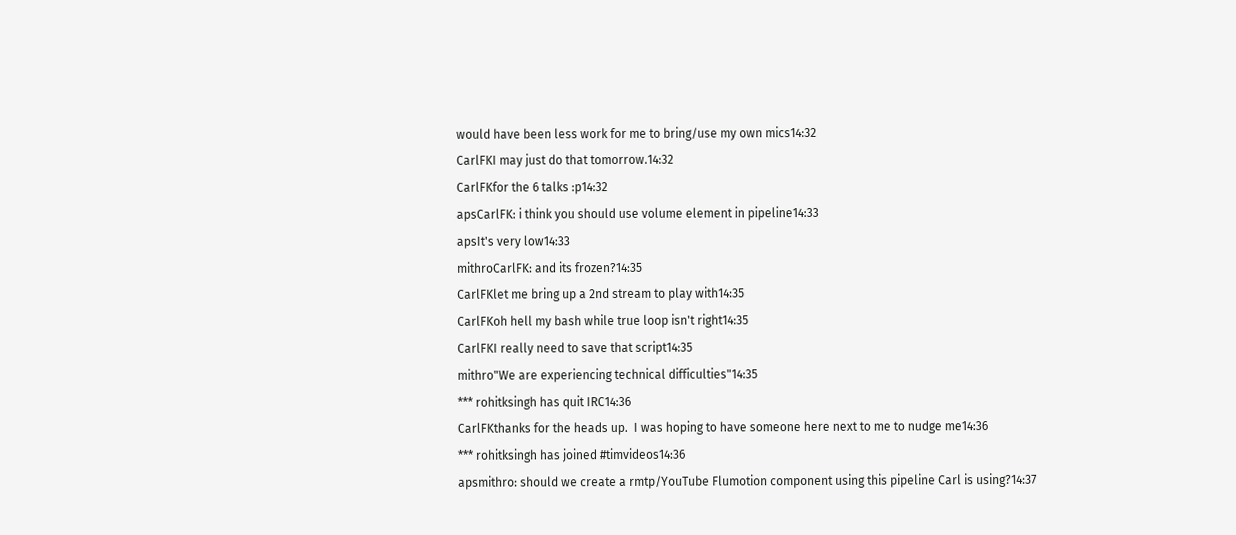would have been less work for me to bring/use my own mics14:32
CarlFKI may just do that tomorrow.14:32
CarlFKfor the 6 talks :p14:32
apsCarlFK: i think you should use volume element in pipeline14:33
apsIt's very low14:33
mithroCarlFK: and its frozen?14:35
CarlFKlet me bring up a 2nd stream to play with14:35
CarlFKoh hell my bash while true loop isn't right14:35
CarlFKI really need to save that script14:35
mithro"We are experiencing technical difficulties"14:35
*** rohitksingh has quit IRC14:36
CarlFKthanks for the heads up.  I was hoping to have someone here next to me to nudge me14:36
*** rohitksingh has joined #timvideos14:36
apsmithro: should we create a rmtp/YouTube Flumotion component using this pipeline Carl is using?14:37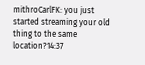mithroCarlFK: you just started streaming your old thing to the same location?14:37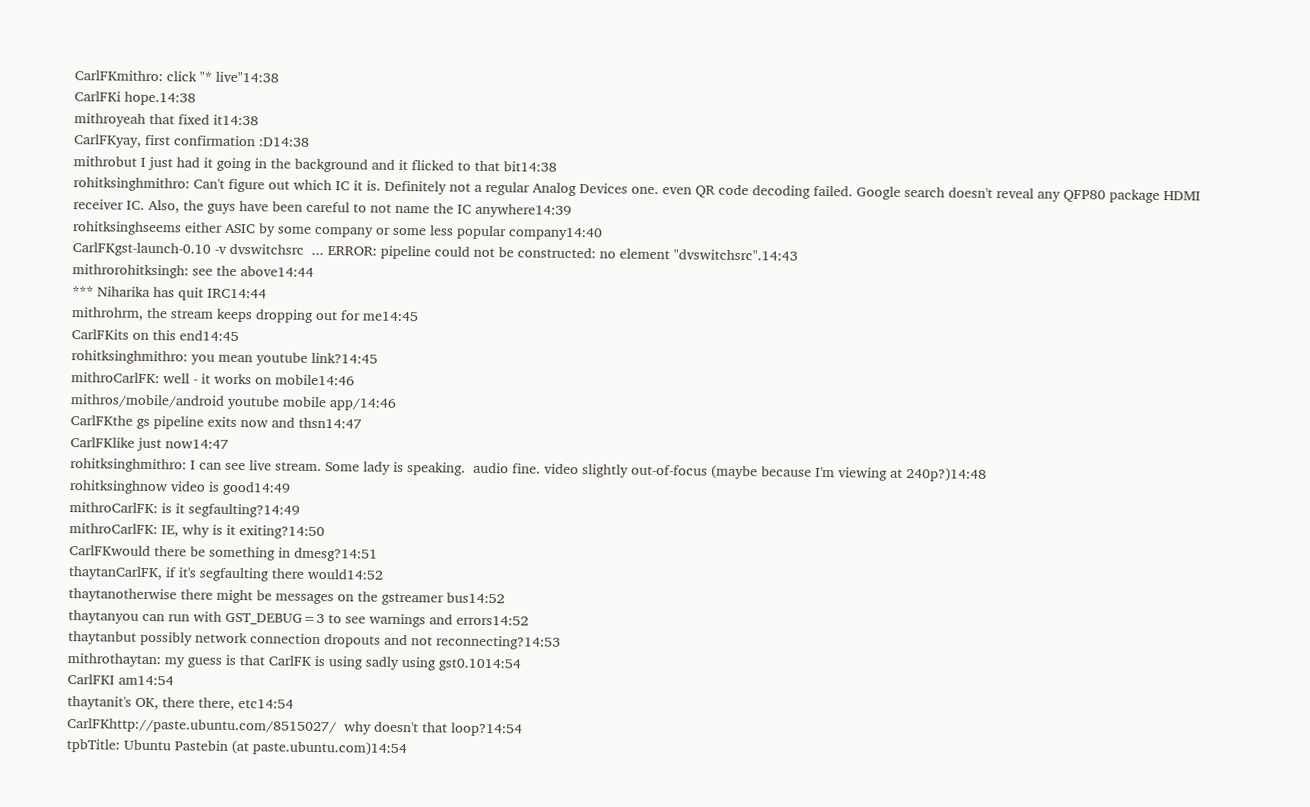CarlFKmithro: click "* live"14:38
CarlFKi hope.14:38
mithroyeah that fixed it14:38
CarlFKyay, first confirmation :D14:38
mithrobut I just had it going in the background and it flicked to that bit14:38
rohitksinghmithro: Can't figure out which IC it is. Definitely not a regular Analog Devices one. even QR code decoding failed. Google search doesn't reveal any QFP80 package HDMI receiver IC. Also, the guys have been careful to not name the IC anywhere14:39
rohitksinghseems either ASIC by some company or some less popular company14:40
CarlFKgst-launch-0.10 -v dvswitchsrc  ... ERROR: pipeline could not be constructed: no element "dvswitchsrc".14:43
mithrorohitksingh: see the above14:44
*** Niharika has quit IRC14:44
mithrohrm, the stream keeps dropping out for me14:45
CarlFKits on this end14:45
rohitksinghmithro: you mean youtube link?14:45
mithroCarlFK: well - it works on mobile14:46
mithros/mobile/android youtube mobile app/14:46
CarlFKthe gs pipeline exits now and thsn14:47
CarlFKlike just now14:47
rohitksinghmithro: I can see live stream. Some lady is speaking.  audio fine. video slightly out-of-focus (maybe because I'm viewing at 240p?)14:48
rohitksinghnow video is good14:49
mithroCarlFK: is it segfaulting?14:49
mithroCarlFK: IE, why is it exiting?14:50
CarlFKwould there be something in dmesg?14:51
thaytanCarlFK, if it's segfaulting there would14:52
thaytanotherwise there might be messages on the gstreamer bus14:52
thaytanyou can run with GST_DEBUG=3 to see warnings and errors14:52
thaytanbut possibly network connection dropouts and not reconnecting?14:53
mithrothaytan: my guess is that CarlFK is using sadly using gst0.1014:54
CarlFKI am14:54
thaytanit's OK, there there, etc14:54
CarlFKhttp://paste.ubuntu.com/8515027/  why doesn't that loop?14:54
tpbTitle: Ubuntu Pastebin (at paste.ubuntu.com)14:54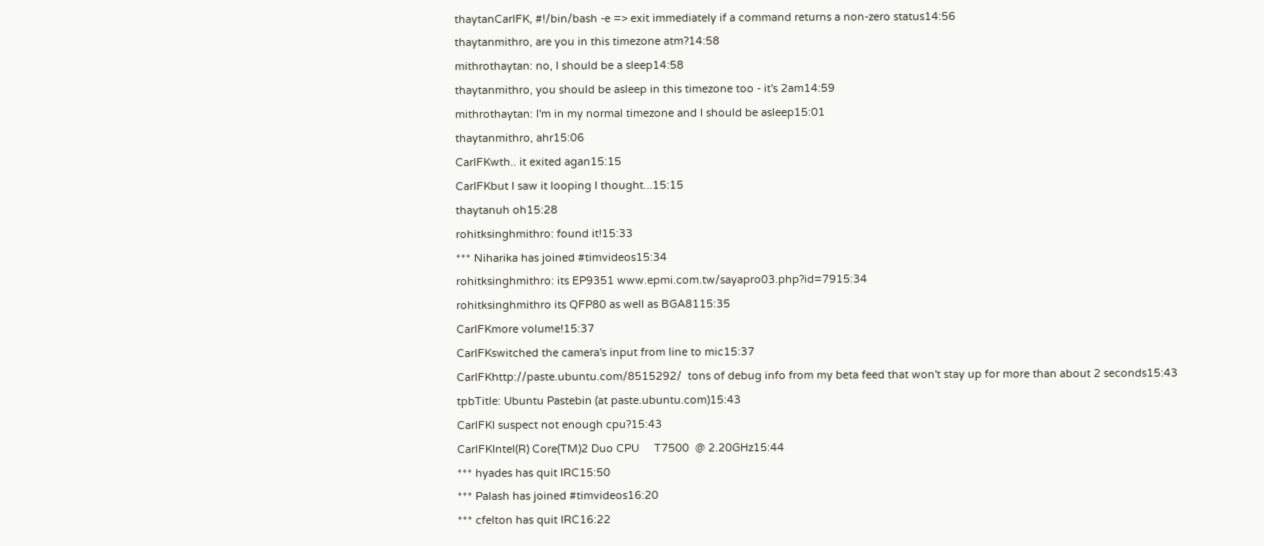thaytanCarlFK, #!/bin/bash -e => exit immediately if a command returns a non-zero status14:56
thaytanmithro, are you in this timezone atm?14:58
mithrothaytan: no, I should be a sleep14:58
thaytanmithro, you should be asleep in this timezone too - it's 2am14:59
mithrothaytan: I'm in my normal timezone and I should be asleep15:01
thaytanmithro, ahr15:06
CarlFKwth.. it exited agan15:15
CarlFKbut I saw it looping I thought...15:15
thaytanuh oh15:28
rohitksinghmithro: found it!15:33
*** Niharika has joined #timvideos15:34
rohitksinghmithro: its EP9351 www.epmi.com.tw/sayapro03.php?id=7915:34
rohitksinghmithro its QFP80 as well as BGA8115:35
CarlFKmore volume!15:37
CarlFKswitched the camera's input from line to mic15:37
CarlFKhttp://paste.ubuntu.com/8515292/  tons of debug info from my beta feed that won't stay up for more than about 2 seconds15:43
tpbTitle: Ubuntu Pastebin (at paste.ubuntu.com)15:43
CarlFKI suspect not enough cpu?15:43
CarlFKIntel(R) Core(TM)2 Duo CPU     T7500  @ 2.20GHz15:44
*** hyades has quit IRC15:50
*** Palash has joined #timvideos16:20
*** cfelton has quit IRC16:22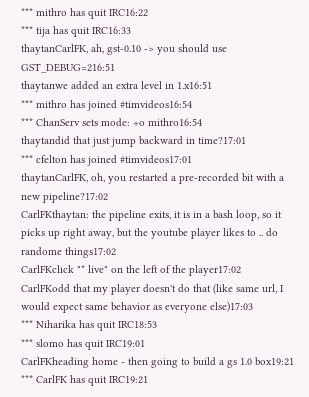*** mithro has quit IRC16:22
*** tija has quit IRC16:33
thaytanCarlFK, ah, gst-0.10 -> you should use GST_DEBUG=216:51
thaytanwe added an extra level in 1.x16:51
*** mithro has joined #timvideos16:54
*** ChanServ sets mode: +o mithro16:54
thaytandid that just jump backward in time?17:01
*** cfelton has joined #timvideos17:01
thaytanCarlFK, oh, you restarted a pre-recorded bit with a new pipeline?17:02
CarlFKthaytan: the pipeline exits, it is in a bash loop, so it picks up right away, but the youtube player likes to .. do randome things17:02
CarlFKclick "* live" on the left of the player17:02
CarlFKodd that my player doesn't do that (like same url, I would expect same behavior as everyone else)17:03
*** Niharika has quit IRC18:53
*** slomo has quit IRC19:01
CarlFKheading home - then going to build a gs 1.0 box19:21
*** CarlFK has quit IRC19:21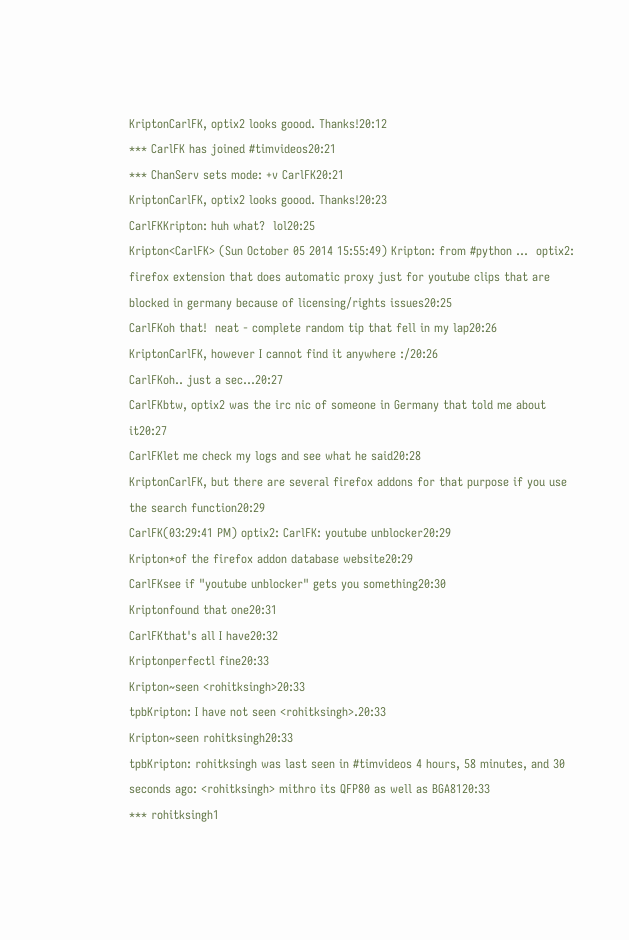KriptonCarlFK, optix2 looks goood. Thanks!20:12
*** CarlFK has joined #timvideos20:21
*** ChanServ sets mode: +v CarlFK20:21
KriptonCarlFK, optix2 looks goood. Thanks!20:23
CarlFKKripton: huh what?  lol20:25
Kripton<CarlFK> (Sun October 05 2014 15:55:49) Kripton: from #python ...  optix2: firefox extension that does automatic proxy just for youtube clips that are blocked in germany because of licensing/rights issues20:25
CarlFKoh that!  neat - complete random tip that fell in my lap20:26
KriptonCarlFK, however I cannot find it anywhere :/20:26
CarlFKoh.. just a sec...20:27
CarlFKbtw, optix2 was the irc nic of someone in Germany that told me about it20:27
CarlFKlet me check my logs and see what he said20:28
KriptonCarlFK, but there are several firefox addons for that purpose if you use the search function20:29
CarlFK(03:29:41 PM) optix2: CarlFK: youtube unblocker20:29
Kripton*of the firefox addon database website20:29
CarlFKsee if "youtube unblocker" gets you something20:30
Kriptonfound that one20:31
CarlFKthat's all I have20:32
Kriptonperfectl fine20:33
Kripton~seen <rohitksingh>20:33
tpbKripton: I have not seen <rohitksingh>.20:33
Kripton~seen rohitksingh20:33
tpbKripton: rohitksingh was last seen in #timvideos 4 hours, 58 minutes, and 30 seconds ago: <rohitksingh> mithro its QFP80 as well as BGA8120:33
*** rohitksingh1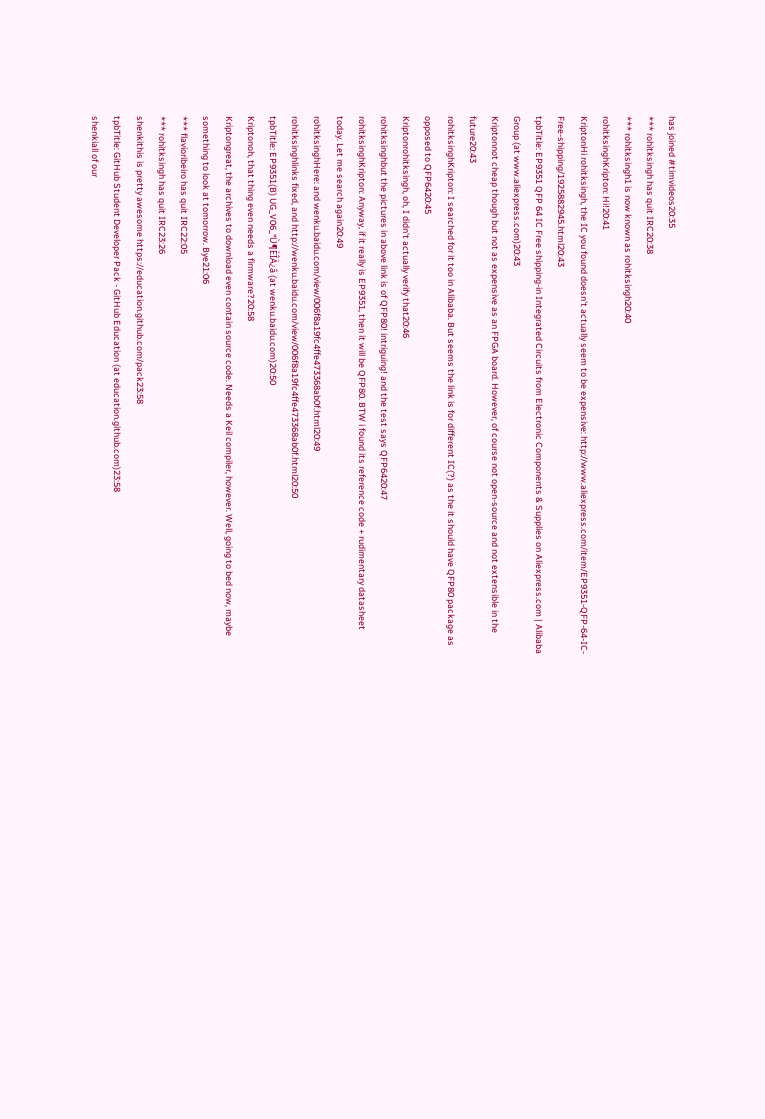has joined #timvideos20:35
*** rohitksingh has quit IRC20:38
*** rohitksingh1 is now known as rohitksingh20:40
rohitksinghKripton: Hi!20:41
KriptonHi rohitksingh, the IC you found doesn't actually seem to be expensive: http://www.aliexpress.com/item/EP9351-QFP-64-IC-Free-shipping/1925882945.html20:43
tpbTitle: EP9351 QFP 64 IC Free shipping-in Integrated Circuits from Electronic Components & Supplies on Aliexpress.com | Alibaba Group (at www.aliexpress.com)20:43
Kriptonnot cheap though but not as expensive as an FPGA board. However, of course not open-source and not extensible in the future20:43
rohitksinghKripton: I searched for it too in Alibaba. But seems the link is for different IC(?) as the it should have QFP80 package as opposed to QFP6420:45
Kriptonrohitksingh, oh, I didn't actually verify that20:46
rohitksinghbut the pictures in above link is of QFP80! intriguing! and the test says QFP6420:47
rohitksinghKripton: Anyway, if it really is EP9351, then it will be QFP80. BTW i found its reference code + rudimentary datasheet today. Let me search again20:49
rohitksinghHere: and wenku.baidu.com/view/006f8a19fc4ffe473368ab0f.html20:49
rohitksinghlinks fixed, and http://wenku.baidu.com/view/006f8a19fc4ffe473368ab0f.html20:50
tpbTitle: EP9351(B) UG_V06_°Ù¶ÈÎÄ¿â (at wenku.baidu.com)20:50
Kriptonoh, that thing even needs a firmware?20:58
Kriptongreat, the archives to download even contain source code. Needs a Keil compiler, however. Well, going to bed now, maybe something to look at tomorrow. Bye21:06
*** flavioribeiro has quit IRC22:05
*** rohitksingh has quit IRC23:26
shenkithis is pretty awesome https://education.github.com/pack23:58
tpbTitle: GitHub Student Developer Pack - GitHub Education (at education.github.com)23:58
shenkiall of our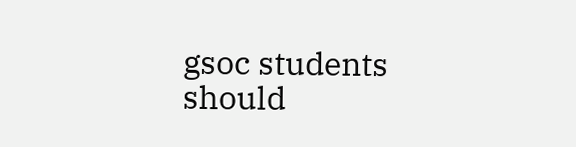gsoc students should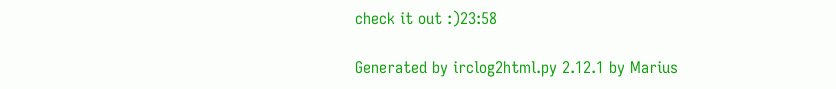check it out :)23:58

Generated by irclog2html.py 2.12.1 by Marius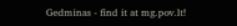Gedminas - find it at mg.pov.lt!